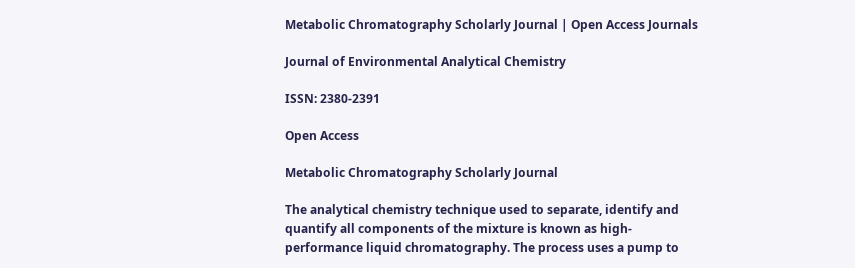Metabolic Chromatography Scholarly Journal | Open Access Journals

Journal of Environmental Analytical Chemistry

ISSN: 2380-2391

Open Access

Metabolic Chromatography Scholarly Journal

The analytical chemistry technique used to separate, identify and quantify all components of the mixture is known as high-performance liquid chromatography. The process uses a pump to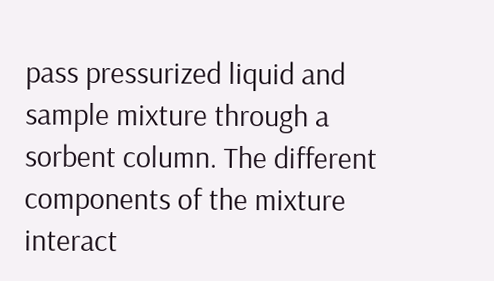pass pressurized liquid and sample mixture through a sorbent column. The different components of the mixture interact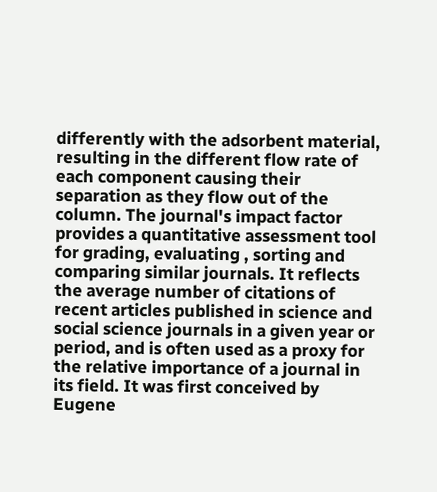differently with the adsorbent material, resulting in the different flow rate of each component causing their separation as they flow out of the column. The journal's impact factor provides a quantitative assessment tool for grading, evaluating , sorting and comparing similar journals. It reflects the average number of citations of recent articles published in science and social science journals in a given year or period, and is often used as a proxy for the relative importance of a journal in its field. It was first conceived by Eugene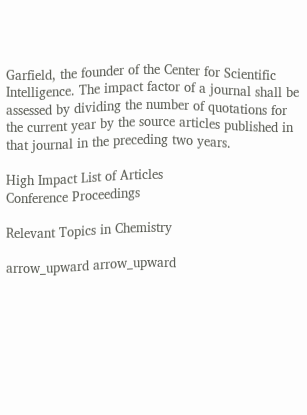Garfield, the founder of the Center for Scientific Intelligence. The impact factor of a journal shall be assessed by dividing the number of quotations for the current year by the source articles published in that journal in the preceding two years.

High Impact List of Articles
Conference Proceedings

Relevant Topics in Chemistry

arrow_upward arrow_upward